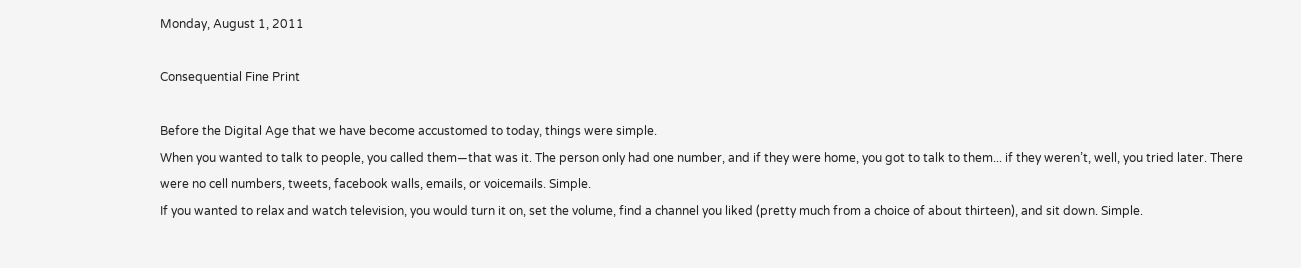Monday, August 1, 2011

Consequential Fine Print

Before the Digital Age that we have become accustomed to today, things were simple.
When you wanted to talk to people, you called them—that was it. The person only had one number, and if they were home, you got to talk to them... if they weren’t, well, you tried later. There were no cell numbers, tweets, facebook walls, emails, or voicemails. Simple.
If you wanted to relax and watch television, you would turn it on, set the volume, find a channel you liked (pretty much from a choice of about thirteen), and sit down. Simple.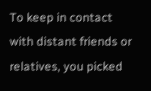To keep in contact with distant friends or relatives, you picked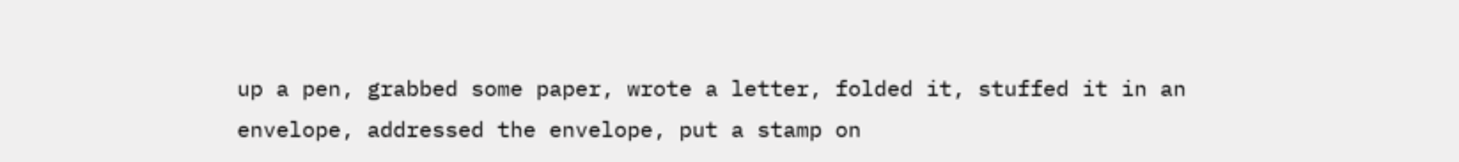up a pen, grabbed some paper, wrote a letter, folded it, stuffed it in an envelope, addressed the envelope, put a stamp on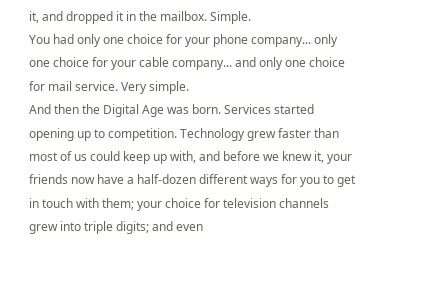it, and dropped it in the mailbox. Simple.
You had only one choice for your phone company... only one choice for your cable company... and only one choice for mail service. Very simple.
And then the Digital Age was born. Services started opening up to competition. Technology grew faster than most of us could keep up with, and before we knew it, your friends now have a half-dozen different ways for you to get in touch with them; your choice for television channels grew into triple digits; and even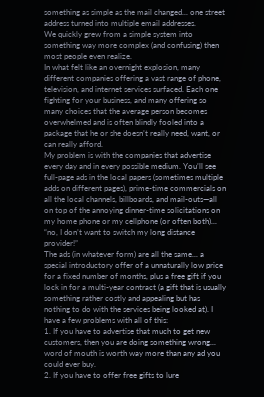something as simple as the mail changed... one street address turned into multiple email addresses.
We quickly grew from a simple system into something way more complex (and confusing) then most people even realize.
In what felt like an overnight explosion, many different companies offering a vast range of phone, television, and internet services surfaced. Each one fighting for your business, and many offering so many choices that the average person becomes overwhelmed and is often blindly fooled into a package that he or she doesn’t really need, want, or can really afford.
My problem is with the companies that advertise every day and in every possible medium. You’ll see full-page ads in the local papers (sometimes multiple adds on different pages), prime-time commercials on all the local channels, billboards, and mail-outs—all on top of the annoying dinner-time solicitations on my home phone or my cellphone (or often both)... “no, I don’t want to switch my long distance provider!”
The ads (in whatever form) are all the same... a special introductory offer of a unnaturally low price for a fixed number of months, plus a free gift if you lock in for a multi-year contract (a gift that is usually something rather costly and appealing but has nothing to do with the services being looked at). I have a few problems with all of this:
1. If you have to advertise that much to get new customers, then you are doing something wrong... word of mouth is worth way more than any ad you could ever buy.
2. If you have to offer free gifts to lure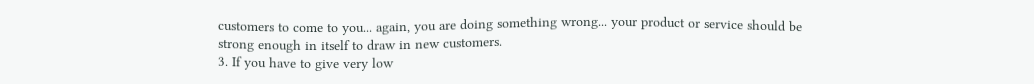customers to come to you... again, you are doing something wrong... your product or service should be strong enough in itself to draw in new customers.
3. If you have to give very low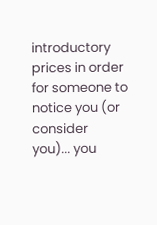introductory prices in order for someone to notice you (or consider you)... you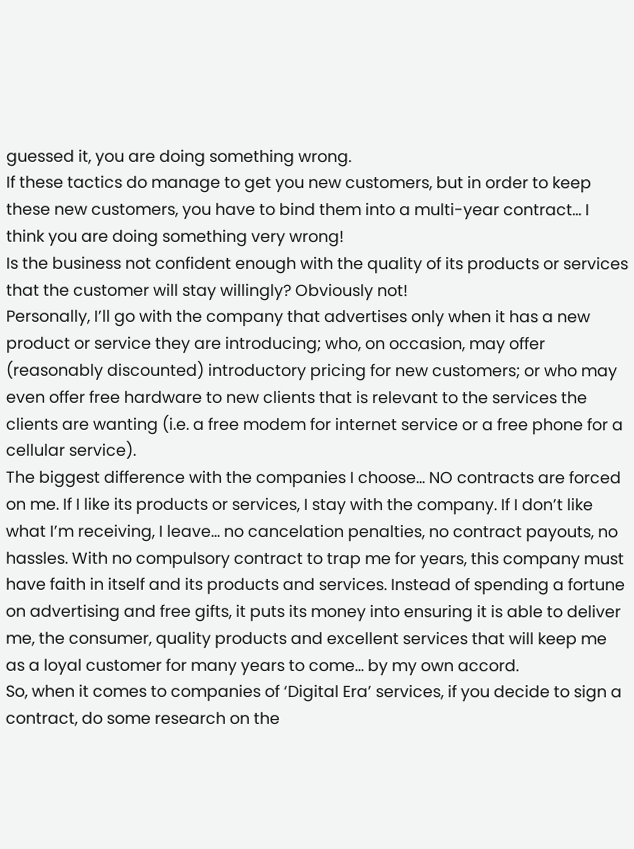guessed it, you are doing something wrong.
If these tactics do manage to get you new customers, but in order to keep these new customers, you have to bind them into a multi-year contract... I think you are doing something very wrong!
Is the business not confident enough with the quality of its products or services that the customer will stay willingly? Obviously not!
Personally, I’ll go with the company that advertises only when it has a new product or service they are introducing; who, on occasion, may offer (reasonably discounted) introductory pricing for new customers; or who may even offer free hardware to new clients that is relevant to the services the clients are wanting (i.e. a free modem for internet service or a free phone for a cellular service).
The biggest difference with the companies I choose... NO contracts are forced on me. If I like its products or services, I stay with the company. If I don’t like what I’m receiving, I leave... no cancelation penalties, no contract payouts, no hassles. With no compulsory contract to trap me for years, this company must have faith in itself and its products and services. Instead of spending a fortune on advertising and free gifts, it puts its money into ensuring it is able to deliver me, the consumer, quality products and excellent services that will keep me as a loyal customer for many years to come... by my own accord.
So, when it comes to companies of ‘Digital Era’ services, if you decide to sign a contract, do some research on the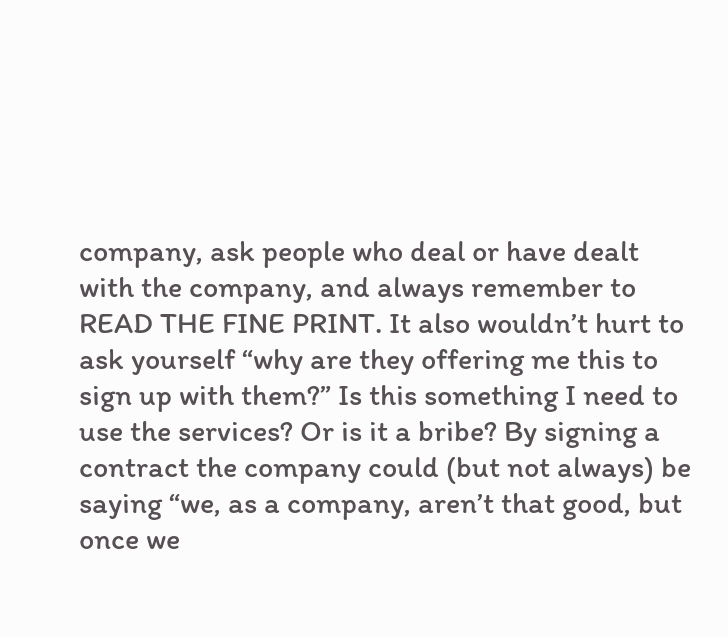company, ask people who deal or have dealt with the company, and always remember to READ THE FINE PRINT. It also wouldn’t hurt to ask yourself “why are they offering me this to sign up with them?” Is this something I need to use the services? Or is it a bribe? By signing a contract the company could (but not always) be saying “we, as a company, aren’t that good, but once we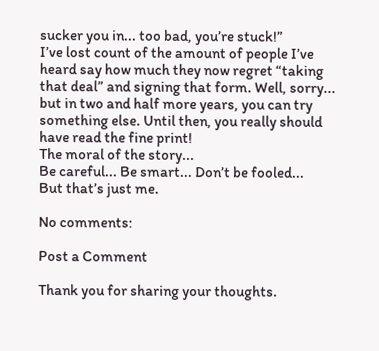sucker you in... too bad, you’re stuck!”
I’ve lost count of the amount of people I’ve heard say how much they now regret “taking that deal” and signing that form. Well, sorry... but in two and half more years, you can try something else. Until then, you really should have read the fine print!
The moral of the story...
Be careful... Be smart... Don’t be fooled...
But that’s just me.

No comments:

Post a Comment

Thank you for sharing your thoughts.